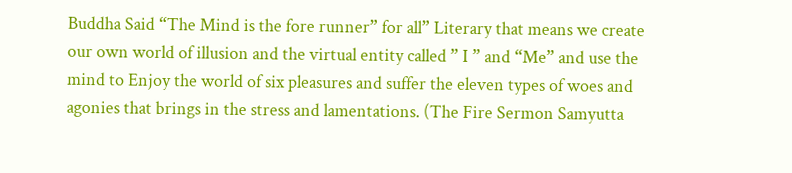Buddha Said “The Mind is the fore runner” for all” Literary that means we create our own world of illusion and the virtual entity called ” I ” and “Me” and use the mind to Enjoy the world of six pleasures and suffer the eleven types of woes and agonies that brings in the stress and lamentations. (The Fire Sermon Samyutta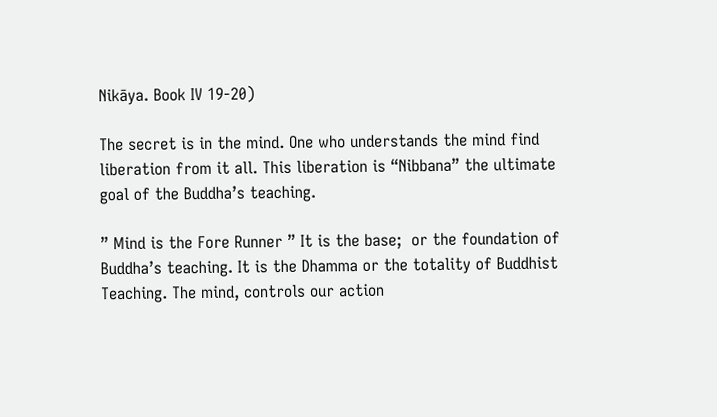Nikāya. Book IV 19-20)

The secret is in the mind. One who understands the mind find liberation from it all. This liberation is “Nibbana” the ultimate goal of the Buddha’s teaching.

” Mind is the Fore Runner ” It is the base;  or the foundation of Buddha’s teaching. It is the Dhamma or the totality of Buddhist Teaching. The mind, controls our action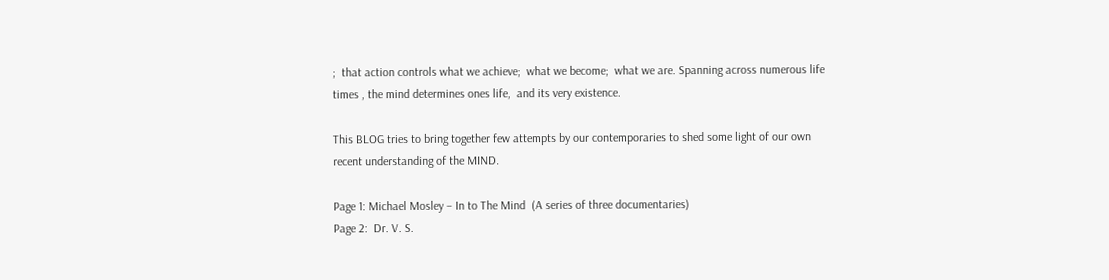;  that action controls what we achieve;  what we become;  what we are. Spanning across numerous life times , the mind determines ones life,  and its very existence.

This BLOG tries to bring together few attempts by our contemporaries to shed some light of our own recent understanding of the MIND.

Page 1: Michael Mosley – In to The Mind  (A series of three documentaries)
Page 2:  Dr. V. S.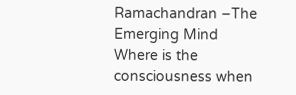Ramachandran –The Emerging Mind
Where is the consciousness when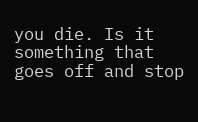you die. Is it  something that goes off and stop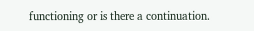functioning or is there a continuation.